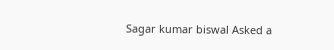Sagar kumar biswal Asked a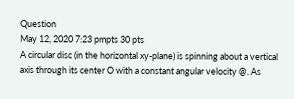Question
May 12, 2020 7:23 pmpts 30 pts
A circular disc (in the horizontal xy-plane) is spinning about a vertical axis through its center O with a constant angular velocity @. As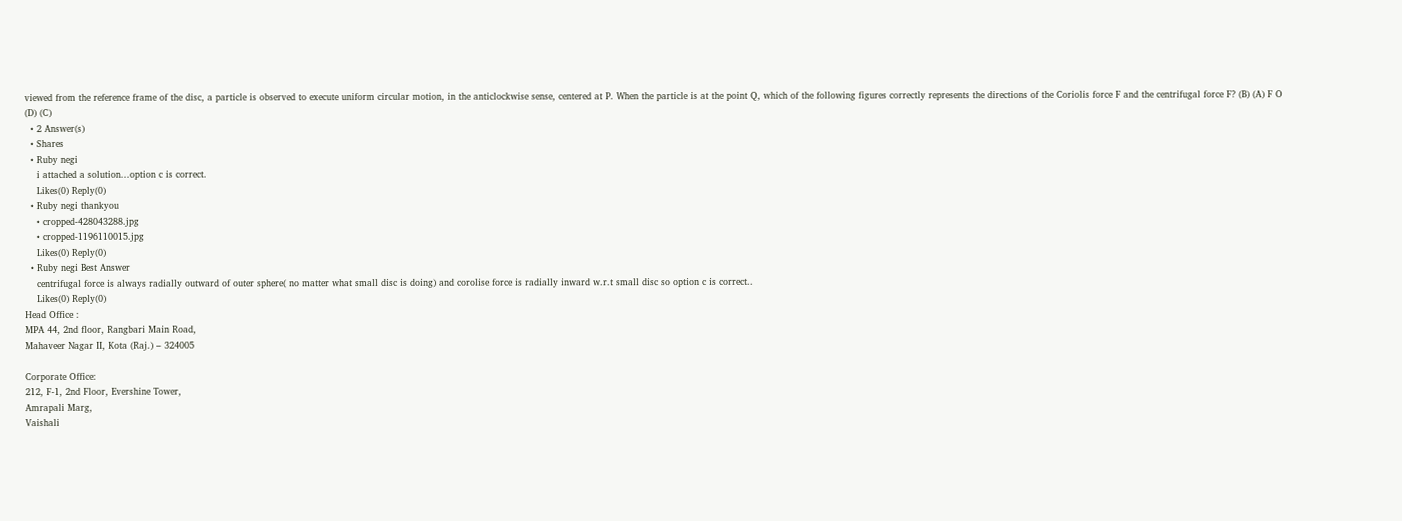viewed from the reference frame of the disc, a particle is observed to execute uniform circular motion, in the anticlockwise sense, centered at P. When the particle is at the point Q, which of the following figures correctly represents the directions of the Coriolis force F and the centrifugal force F? (B) (A) F O (D) (C)
  • 2 Answer(s)
  • Shares
  • Ruby negi
    i attached a solution...option c is correct.
    Likes(0) Reply(0)
  • Ruby negi thankyou
    • cropped-428043288.jpg
    • cropped-1196110015.jpg
    Likes(0) Reply(0)
  • Ruby negi Best Answer
    centrifugal force is always radially outward of outer sphere( no matter what small disc is doing) and corolise force is radially inward w.r.t small disc so option c is correct..
    Likes(0) Reply(0)
Head Office :
MPA 44, 2nd floor, Rangbari Main Road,
Mahaveer Nagar II, Kota (Raj.) – 324005

Corporate Office:
212, F-1, 2nd Floor, Evershine Tower,
Amrapali Marg,
Vaishali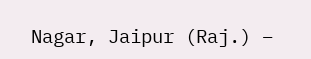Nagar, Jaipur (Raj.) –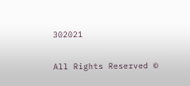302021

All Rights Reserved ©